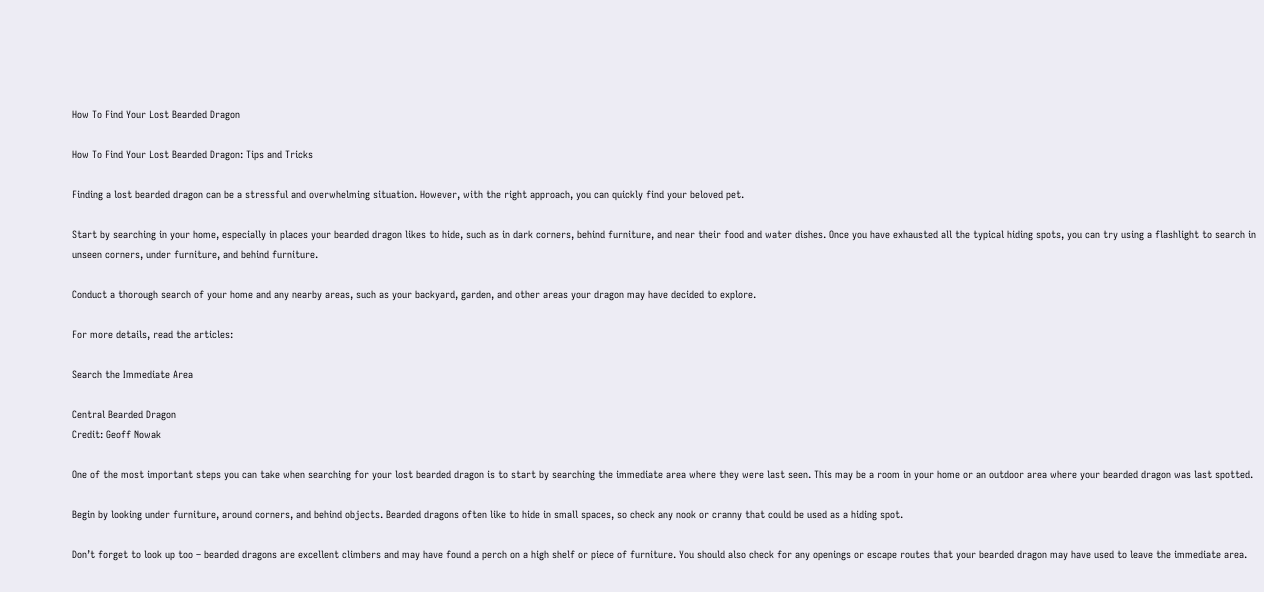How To Find Your Lost Bearded Dragon

How To Find Your Lost Bearded Dragon: Tips and Tricks

Finding a lost bearded dragon can be a stressful and overwhelming situation. However, with the right approach, you can quickly find your beloved pet.

Start by searching in your home, especially in places your bearded dragon likes to hide, such as in dark corners, behind furniture, and near their food and water dishes. Once you have exhausted all the typical hiding spots, you can try using a flashlight to search in unseen corners, under furniture, and behind furniture.

Conduct a thorough search of your home and any nearby areas, such as your backyard, garden, and other areas your dragon may have decided to explore.

For more details, read the articles:

Search the Immediate Area

Central Bearded Dragon
Credit: Geoff Nowak

One of the most important steps you can take when searching for your lost bearded dragon is to start by searching the immediate area where they were last seen. This may be a room in your home or an outdoor area where your bearded dragon was last spotted.

Begin by looking under furniture, around corners, and behind objects. Bearded dragons often like to hide in small spaces, so check any nook or cranny that could be used as a hiding spot.

Don’t forget to look up too – bearded dragons are excellent climbers and may have found a perch on a high shelf or piece of furniture. You should also check for any openings or escape routes that your bearded dragon may have used to leave the immediate area.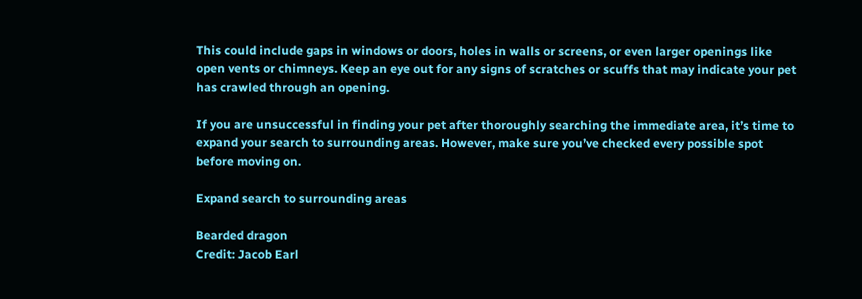This could include gaps in windows or doors, holes in walls or screens, or even larger openings like open vents or chimneys. Keep an eye out for any signs of scratches or scuffs that may indicate your pet has crawled through an opening.

If you are unsuccessful in finding your pet after thoroughly searching the immediate area, it’s time to expand your search to surrounding areas. However, make sure you’ve checked every possible spot before moving on.

Expand search to surrounding areas

Bearded dragon
Credit: Jacob Earl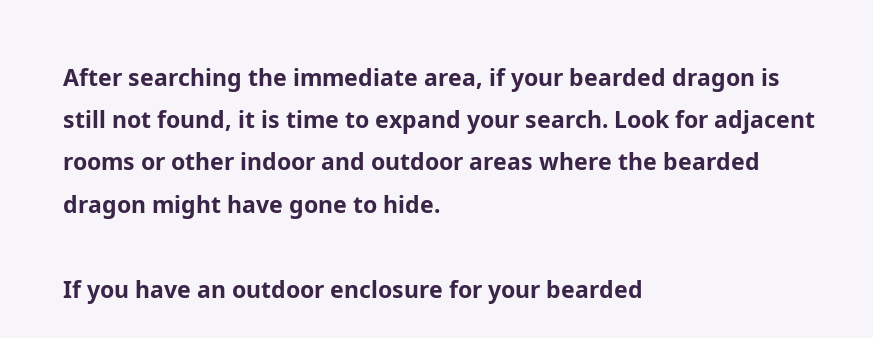After searching the immediate area, if your bearded dragon is still not found, it is time to expand your search. Look for adjacent rooms or other indoor and outdoor areas where the bearded dragon might have gone to hide.

If you have an outdoor enclosure for your bearded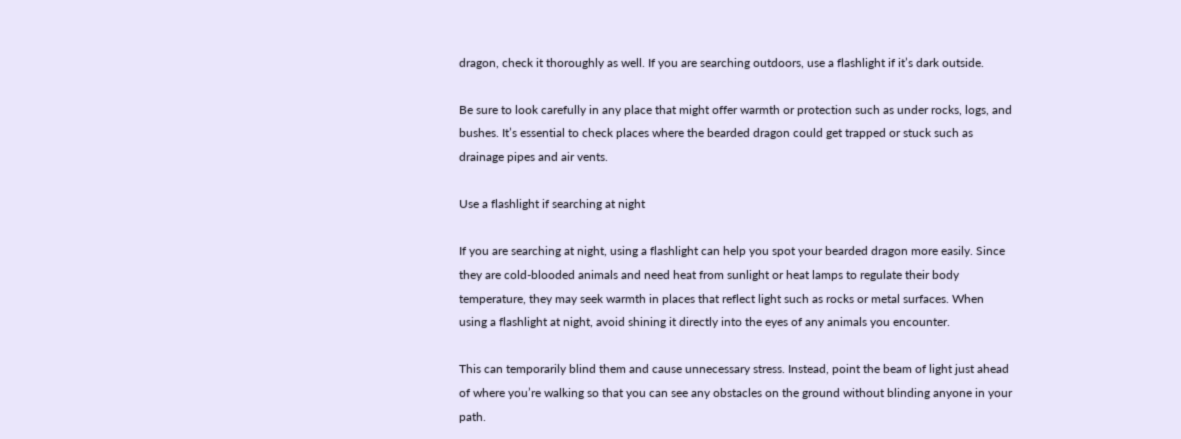dragon, check it thoroughly as well. If you are searching outdoors, use a flashlight if it’s dark outside.

Be sure to look carefully in any place that might offer warmth or protection such as under rocks, logs, and bushes. It’s essential to check places where the bearded dragon could get trapped or stuck such as drainage pipes and air vents.

Use a flashlight if searching at night

If you are searching at night, using a flashlight can help you spot your bearded dragon more easily. Since they are cold-blooded animals and need heat from sunlight or heat lamps to regulate their body temperature, they may seek warmth in places that reflect light such as rocks or metal surfaces. When using a flashlight at night, avoid shining it directly into the eyes of any animals you encounter.

This can temporarily blind them and cause unnecessary stress. Instead, point the beam of light just ahead of where you’re walking so that you can see any obstacles on the ground without blinding anyone in your path.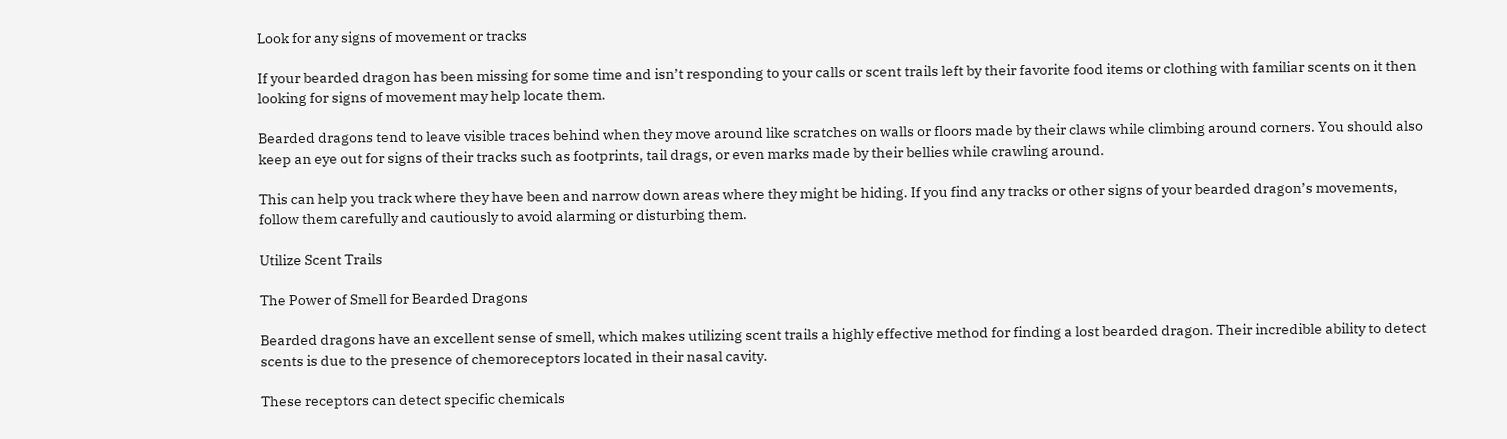Look for any signs of movement or tracks

If your bearded dragon has been missing for some time and isn’t responding to your calls or scent trails left by their favorite food items or clothing with familiar scents on it then looking for signs of movement may help locate them.

Bearded dragons tend to leave visible traces behind when they move around like scratches on walls or floors made by their claws while climbing around corners. You should also keep an eye out for signs of their tracks such as footprints, tail drags, or even marks made by their bellies while crawling around.

This can help you track where they have been and narrow down areas where they might be hiding. If you find any tracks or other signs of your bearded dragon’s movements, follow them carefully and cautiously to avoid alarming or disturbing them.

Utilize Scent Trails

The Power of Smell for Bearded Dragons

Bearded dragons have an excellent sense of smell, which makes utilizing scent trails a highly effective method for finding a lost bearded dragon. Their incredible ability to detect scents is due to the presence of chemoreceptors located in their nasal cavity.

These receptors can detect specific chemicals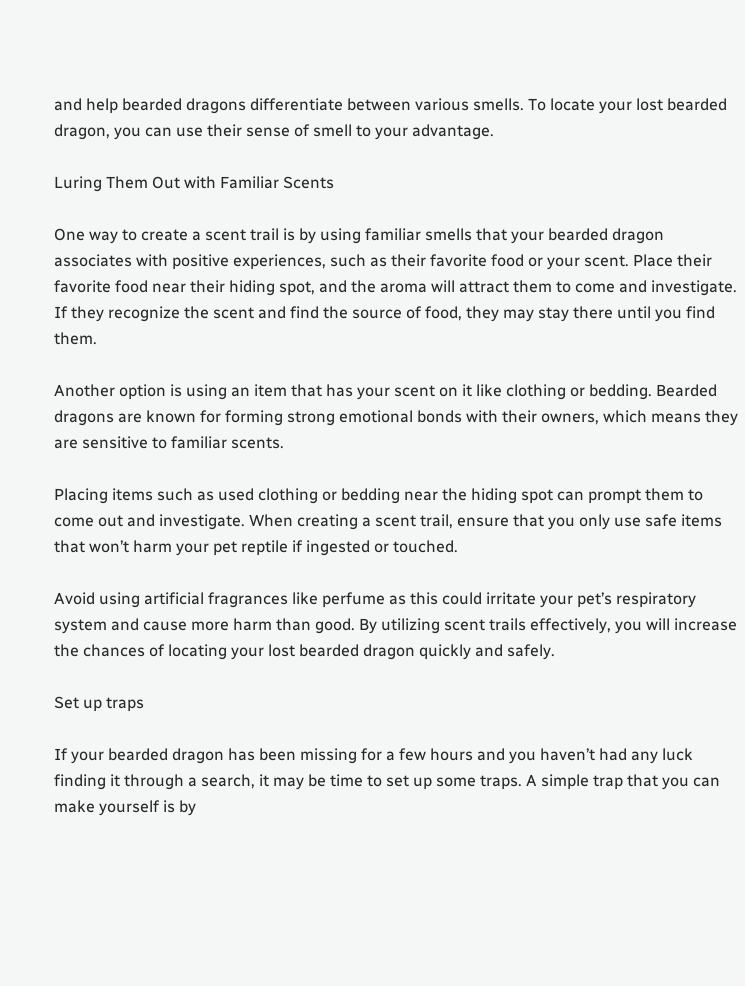and help bearded dragons differentiate between various smells. To locate your lost bearded dragon, you can use their sense of smell to your advantage.

Luring Them Out with Familiar Scents

One way to create a scent trail is by using familiar smells that your bearded dragon associates with positive experiences, such as their favorite food or your scent. Place their favorite food near their hiding spot, and the aroma will attract them to come and investigate. If they recognize the scent and find the source of food, they may stay there until you find them.

Another option is using an item that has your scent on it like clothing or bedding. Bearded dragons are known for forming strong emotional bonds with their owners, which means they are sensitive to familiar scents.

Placing items such as used clothing or bedding near the hiding spot can prompt them to come out and investigate. When creating a scent trail, ensure that you only use safe items that won’t harm your pet reptile if ingested or touched.

Avoid using artificial fragrances like perfume as this could irritate your pet’s respiratory system and cause more harm than good. By utilizing scent trails effectively, you will increase the chances of locating your lost bearded dragon quickly and safely.

Set up traps

If your bearded dragon has been missing for a few hours and you haven’t had any luck finding it through a search, it may be time to set up some traps. A simple trap that you can make yourself is by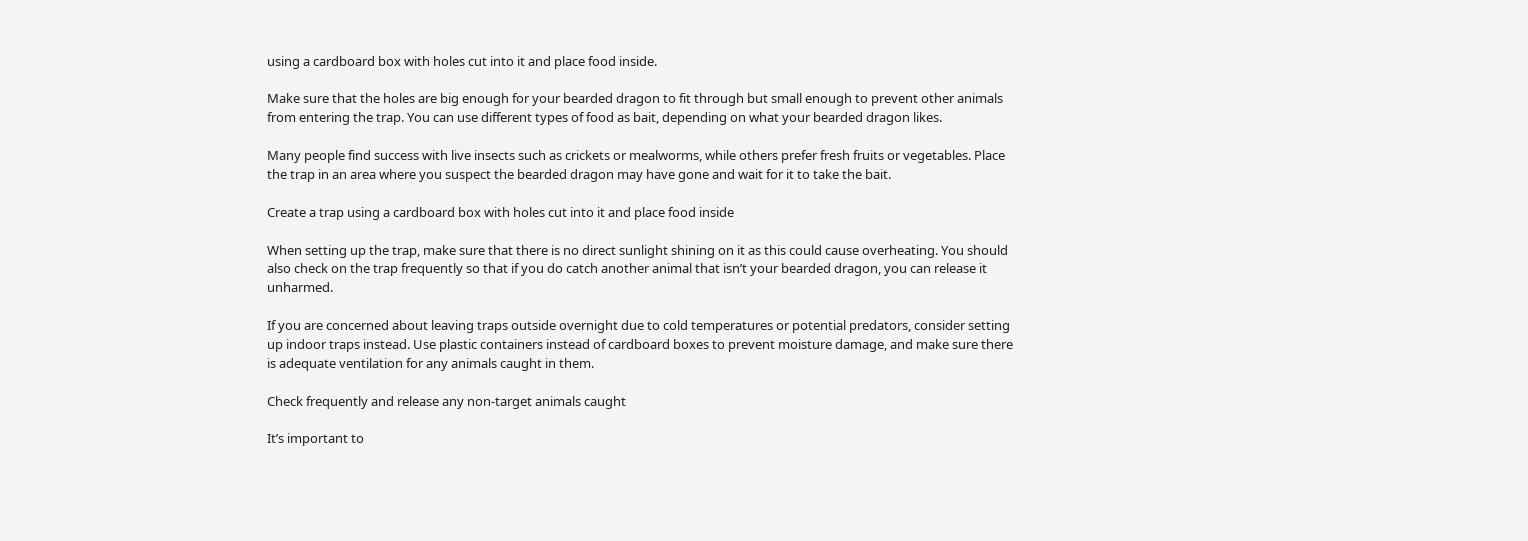using a cardboard box with holes cut into it and place food inside.

Make sure that the holes are big enough for your bearded dragon to fit through but small enough to prevent other animals from entering the trap. You can use different types of food as bait, depending on what your bearded dragon likes.

Many people find success with live insects such as crickets or mealworms, while others prefer fresh fruits or vegetables. Place the trap in an area where you suspect the bearded dragon may have gone and wait for it to take the bait.

Create a trap using a cardboard box with holes cut into it and place food inside

When setting up the trap, make sure that there is no direct sunlight shining on it as this could cause overheating. You should also check on the trap frequently so that if you do catch another animal that isn’t your bearded dragon, you can release it unharmed.

If you are concerned about leaving traps outside overnight due to cold temperatures or potential predators, consider setting up indoor traps instead. Use plastic containers instead of cardboard boxes to prevent moisture damage, and make sure there is adequate ventilation for any animals caught in them.

Check frequently and release any non-target animals caught

It’s important to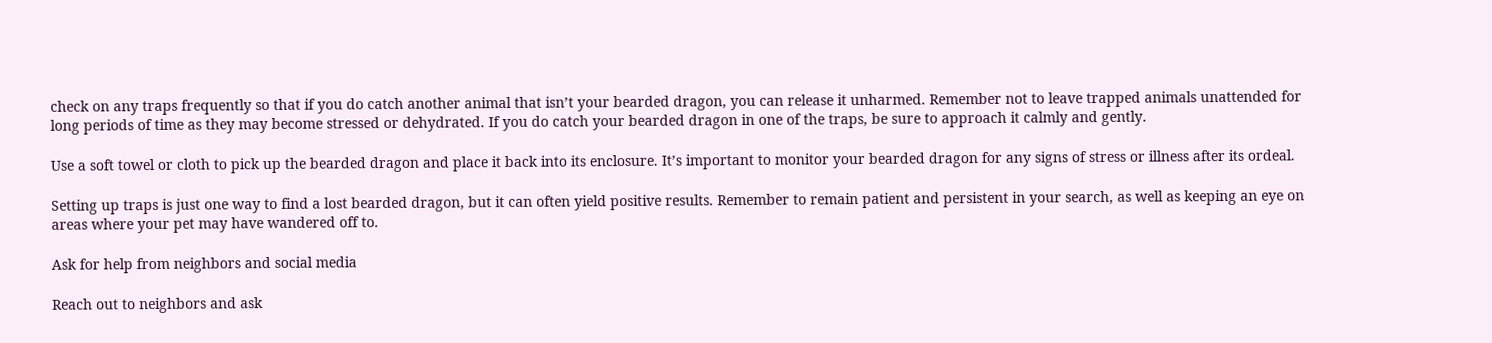check on any traps frequently so that if you do catch another animal that isn’t your bearded dragon, you can release it unharmed. Remember not to leave trapped animals unattended for long periods of time as they may become stressed or dehydrated. If you do catch your bearded dragon in one of the traps, be sure to approach it calmly and gently.

Use a soft towel or cloth to pick up the bearded dragon and place it back into its enclosure. It’s important to monitor your bearded dragon for any signs of stress or illness after its ordeal.

Setting up traps is just one way to find a lost bearded dragon, but it can often yield positive results. Remember to remain patient and persistent in your search, as well as keeping an eye on areas where your pet may have wandered off to.

Ask for help from neighbors and social media

Reach out to neighbors and ask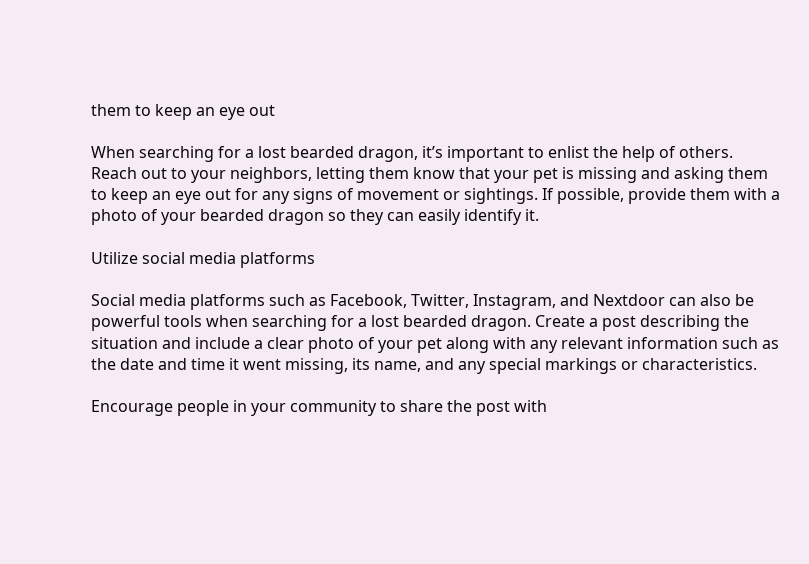them to keep an eye out

When searching for a lost bearded dragon, it’s important to enlist the help of others. Reach out to your neighbors, letting them know that your pet is missing and asking them to keep an eye out for any signs of movement or sightings. If possible, provide them with a photo of your bearded dragon so they can easily identify it.

Utilize social media platforms

Social media platforms such as Facebook, Twitter, Instagram, and Nextdoor can also be powerful tools when searching for a lost bearded dragon. Create a post describing the situation and include a clear photo of your pet along with any relevant information such as the date and time it went missing, its name, and any special markings or characteristics.

Encourage people in your community to share the post with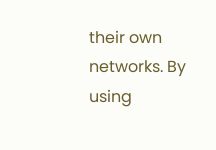their own networks. By using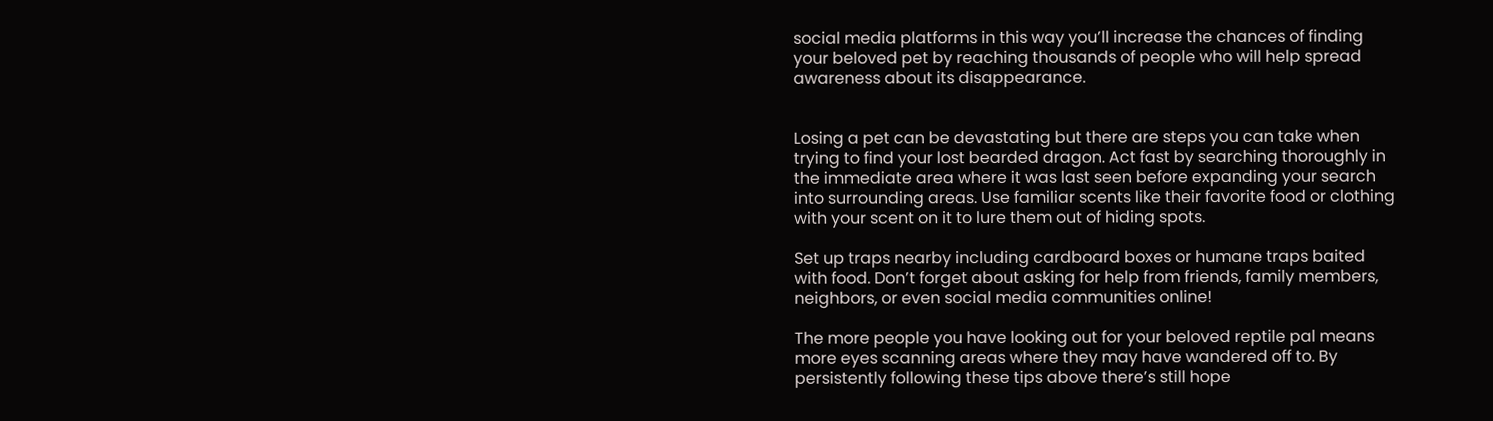social media platforms in this way you’ll increase the chances of finding your beloved pet by reaching thousands of people who will help spread awareness about its disappearance.


Losing a pet can be devastating but there are steps you can take when trying to find your lost bearded dragon. Act fast by searching thoroughly in the immediate area where it was last seen before expanding your search into surrounding areas. Use familiar scents like their favorite food or clothing with your scent on it to lure them out of hiding spots.

Set up traps nearby including cardboard boxes or humane traps baited with food. Don’t forget about asking for help from friends, family members, neighbors, or even social media communities online!

The more people you have looking out for your beloved reptile pal means more eyes scanning areas where they may have wandered off to. By persistently following these tips above there’s still hope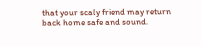that your scaly friend may return back home safe and sound.